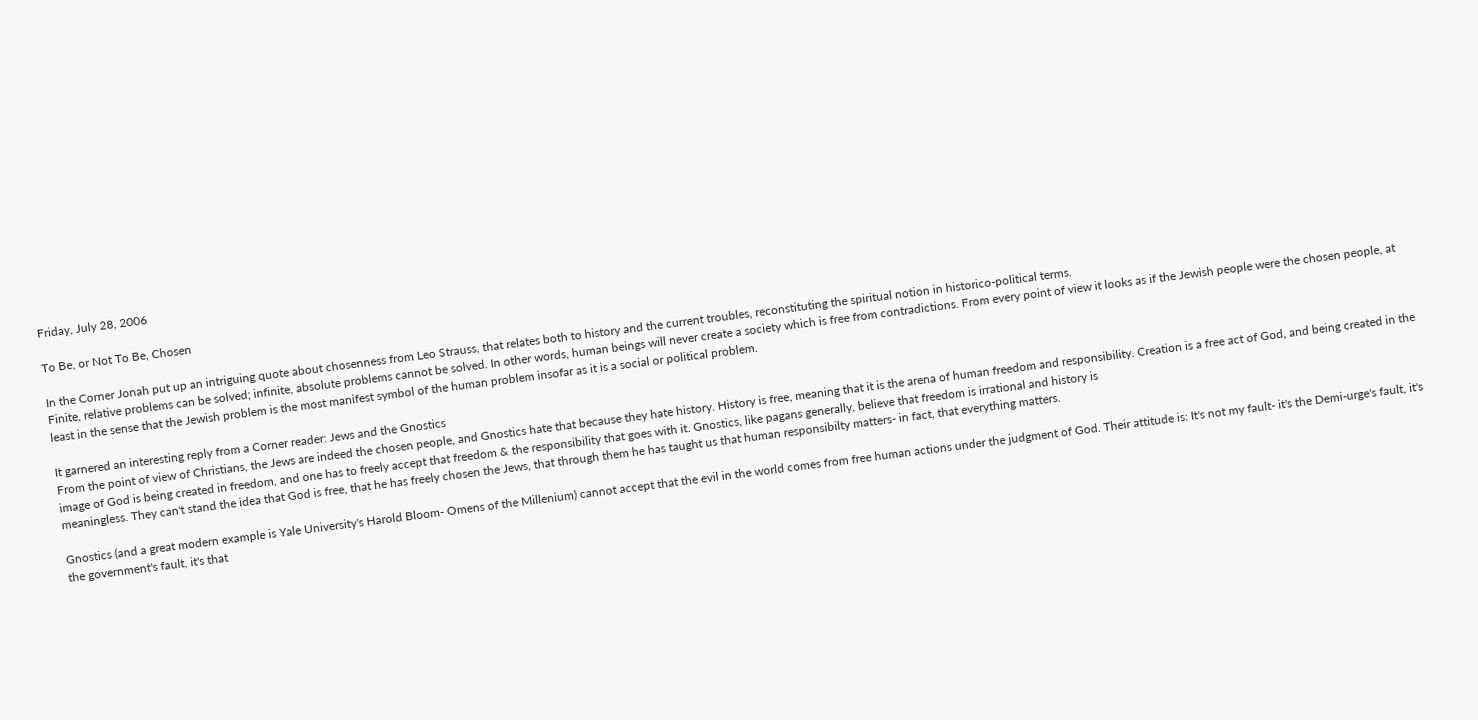Friday, July 28, 2006

To Be, or Not To Be, Chosen

In the Corner Jonah put up an intriguing quote about chosenness from Leo Strauss, that relates both to history and the current troubles, reconstituting the spiritual notion in historico-political terms.
Finite, relative problems can be solved; infinite, absolute problems cannot be solved. In other words, human beings will never create a society which is free from contradictions. From every point of view it looks as if the Jewish people were the chosen people, at least in the sense that the Jewish problem is the most manifest symbol of the human problem insofar as it is a social or political problem.

It garnered an interesting reply from a Corner reader: Jews and the Gnostics
From the point of view of Christians, the Jews are indeed the chosen people, and Gnostics hate that because they hate history. History is free, meaning that it is the arena of human freedom and responsibility. Creation is a free act of God, and being created in the image of God is being created in freedom, and one has to freely accept that freedom & the responsibility that goes with it. Gnostics, like pagans generally, believe that freedom is irrational and history is
meaningless. They can't stand the idea that God is free, that he has freely chosen the Jews, that through them he has taught us that human responsibilty matters- in fact, that everything matters.

Gnostics (and a great modern example is Yale University's Harold Bloom- Omens of the Millenium) cannot accept that the evil in the world comes from free human actions under the judgment of God. Their attitude is: It's not my fault- it's the Demi-urge's fault, it's the government's fault, it's that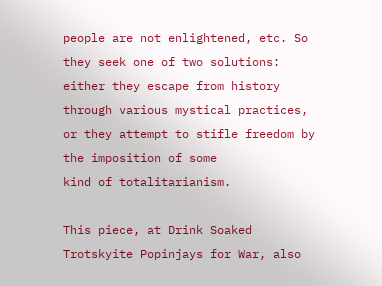people are not enlightened, etc. So they seek one of two solutions: either they escape from history through various mystical practices, or they attempt to stifle freedom by the imposition of some
kind of totalitarianism.

This piece, at Drink Soaked Trotskyite Popinjays for War, also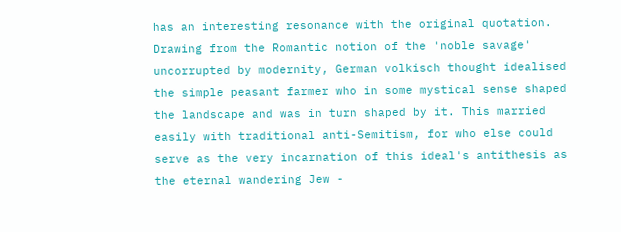has an interesting resonance with the original quotation.
Drawing from the Romantic notion of the 'noble savage' uncorrupted by modernity, German volkisch thought idealised the simple peasant farmer who in some mystical sense shaped the landscape and was in turn shaped by it. This married easily with traditional anti-Semitism, for who else could serve as the very incarnation of this ideal's antithesis as the eternal wandering Jew -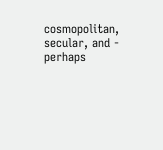cosmopolitan, secular, and - perhaps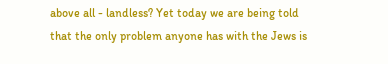above all - landless? Yet today we are being told that the only problem anyone has with the Jews is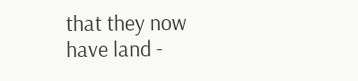that they now have land -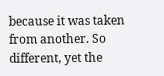because it was taken from another. So different, yet the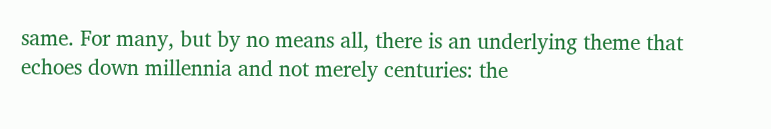same. For many, but by no means all, there is an underlying theme that echoes down millennia and not merely centuries: the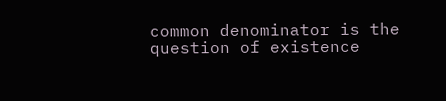common denominator is the question of existence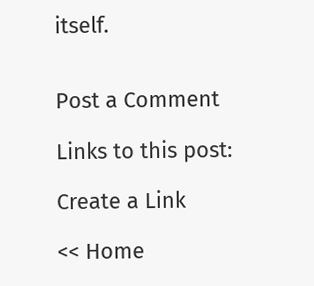itself.


Post a Comment

Links to this post:

Create a Link

<< Home